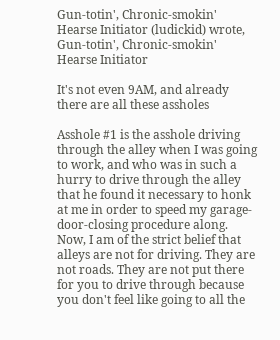Gun-totin', Chronic-smokin' Hearse Initiator (ludickid) wrote,
Gun-totin', Chronic-smokin' Hearse Initiator

It's not even 9AM, and already there are all these assholes

Asshole #1 is the asshole driving through the alley when I was going to work, and who was in such a hurry to drive through the alley that he found it necessary to honk at me in order to speed my garage-door-closing procedure along. Now, I am of the strict belief that alleys are not for driving. They are not roads. They are not put there for you to drive through because you don't feel like going to all the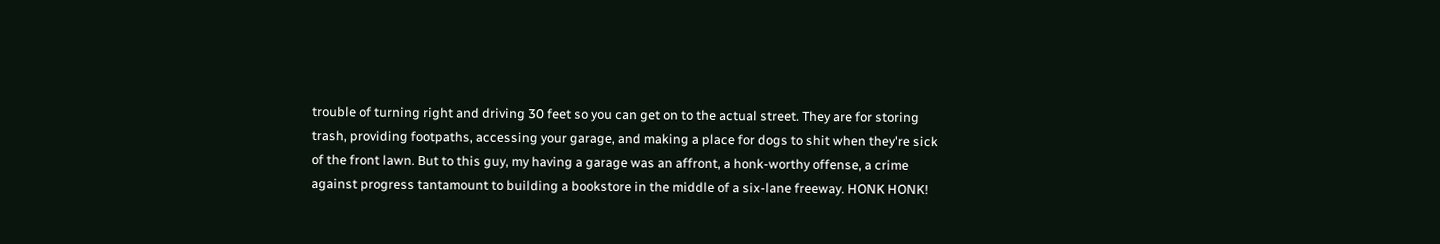trouble of turning right and driving 30 feet so you can get on to the actual street. They are for storing trash, providing footpaths, accessing your garage, and making a place for dogs to shit when they're sick of the front lawn. But to this guy, my having a garage was an affront, a honk-worthy offense, a crime against progress tantamount to building a bookstore in the middle of a six-lane freeway. HONK HONK!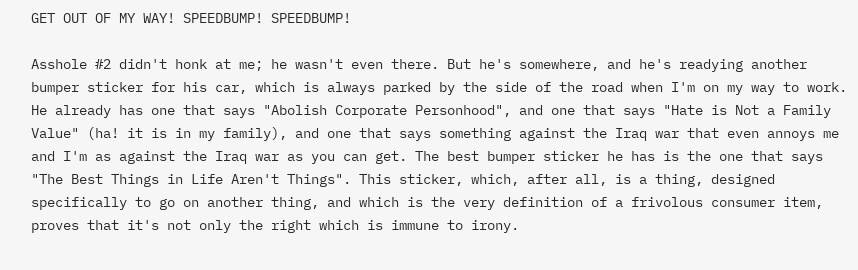GET OUT OF MY WAY! SPEEDBUMP! SPEEDBUMP!

Asshole #2 didn't honk at me; he wasn't even there. But he's somewhere, and he's readying another bumper sticker for his car, which is always parked by the side of the road when I'm on my way to work. He already has one that says "Abolish Corporate Personhood", and one that says "Hate is Not a Family Value" (ha! it is in my family), and one that says something against the Iraq war that even annoys me and I'm as against the Iraq war as you can get. The best bumper sticker he has is the one that says "The Best Things in Life Aren't Things". This sticker, which, after all, is a thing, designed specifically to go on another thing, and which is the very definition of a frivolous consumer item, proves that it's not only the right which is immune to irony.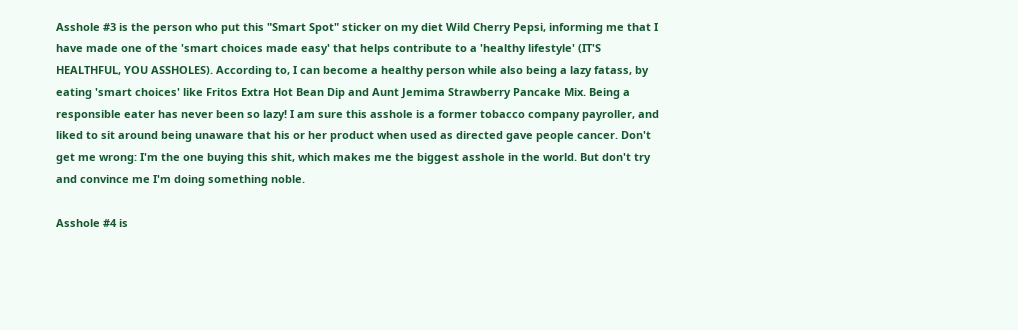Asshole #3 is the person who put this "Smart Spot" sticker on my diet Wild Cherry Pepsi, informing me that I have made one of the 'smart choices made easy' that helps contribute to a 'healthy lifestyle' (IT'S HEALTHFUL, YOU ASSHOLES). According to, I can become a healthy person while also being a lazy fatass, by eating 'smart choices' like Fritos Extra Hot Bean Dip and Aunt Jemima Strawberry Pancake Mix. Being a responsible eater has never been so lazy! I am sure this asshole is a former tobacco company payroller, and liked to sit around being unaware that his or her product when used as directed gave people cancer. Don't get me wrong: I'm the one buying this shit, which makes me the biggest asshole in the world. But don't try and convince me I'm doing something noble.

Asshole #4 is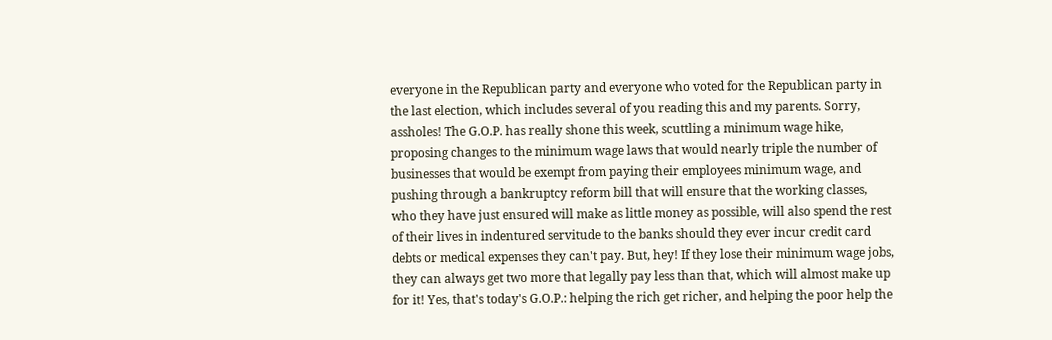everyone in the Republican party and everyone who voted for the Republican party in the last election, which includes several of you reading this and my parents. Sorry, assholes! The G.O.P. has really shone this week, scuttling a minimum wage hike, proposing changes to the minimum wage laws that would nearly triple the number of businesses that would be exempt from paying their employees minimum wage, and pushing through a bankruptcy reform bill that will ensure that the working classes, who they have just ensured will make as little money as possible, will also spend the rest of their lives in indentured servitude to the banks should they ever incur credit card debts or medical expenses they can't pay. But, hey! If they lose their minimum wage jobs, they can always get two more that legally pay less than that, which will almost make up for it! Yes, that's today's G.O.P.: helping the rich get richer, and helping the poor help the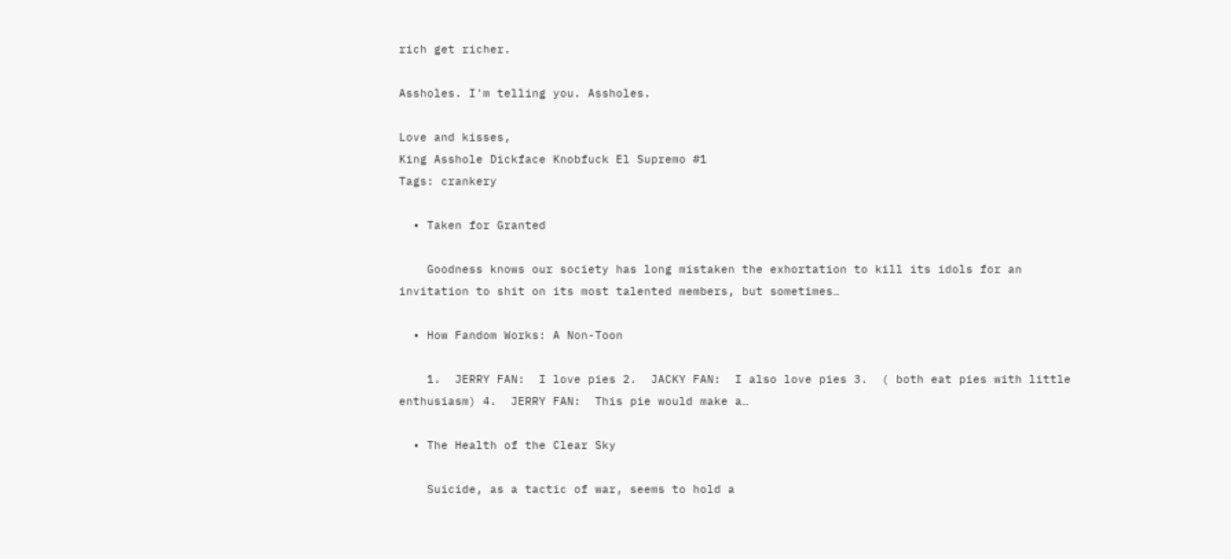rich get richer.

Assholes. I'm telling you. Assholes.

Love and kisses,
King Asshole Dickface Knobfuck El Supremo #1
Tags: crankery

  • Taken for Granted

    Goodness knows our society has long mistaken the exhortation to kill its idols for an invitation to shit on its most talented members, but sometimes…

  • How Fandom Works: A Non-Toon

    1.  JERRY FAN:  I love pies 2.  JACKY FAN:  I also love pies 3.  ( both eat pies with little enthusiasm) 4.  JERRY FAN:  This pie would make a…

  • The Health of the Clear Sky

    Suicide, as a tactic of war, seems to hold a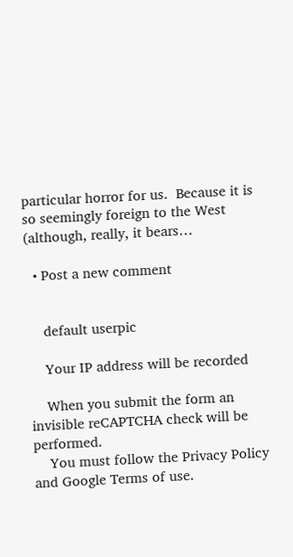particular horror for us.  Because it is so seemingly foreign to the West (although, really, it bears…

  • Post a new comment


    default userpic

    Your IP address will be recorded

    When you submit the form an invisible reCAPTCHA check will be performed.
    You must follow the Privacy Policy and Google Terms of use.